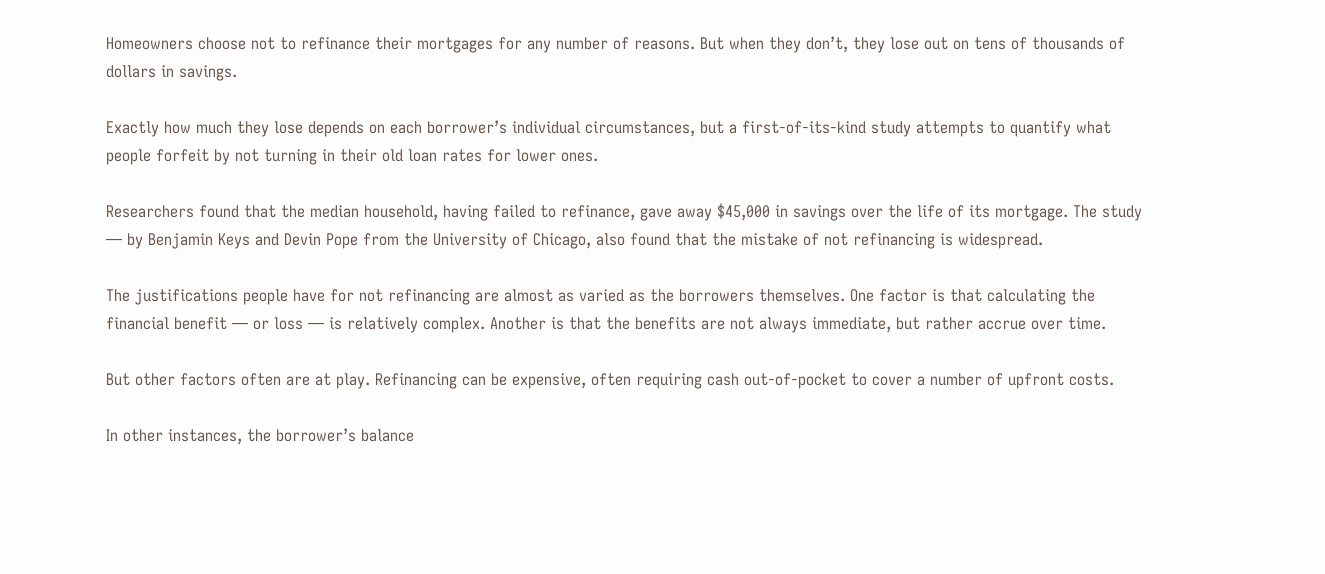Homeowners choose not to refinance their mortgages for any number of reasons. But when they don’t, they lose out on tens of thousands of dollars in savings.

Exactly how much they lose depends on each borrower’s individual circumstances, but a first-of-its-kind study attempts to quantify what people forfeit by not turning in their old loan rates for lower ones.

Researchers found that the median household, having failed to refinance, gave away $45,000 in savings over the life of its mortgage. The study — by Benjamin Keys and Devin Pope from the University of Chicago, also found that the mistake of not refinancing is widespread.

The justifications people have for not refinancing are almost as varied as the borrowers themselves. One factor is that calculating the financial benefit — or loss — is relatively complex. Another is that the benefits are not always immediate, but rather accrue over time.

But other factors often are at play. Refinancing can be expensive, often requiring cash out-of-pocket to cover a number of upfront costs.

In other instances, the borrower’s balance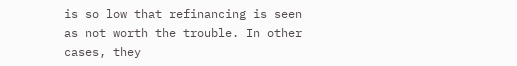is so low that refinancing is seen as not worth the trouble. In other cases, they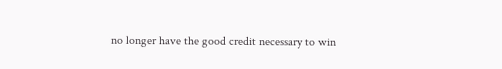no longer have the good credit necessary to win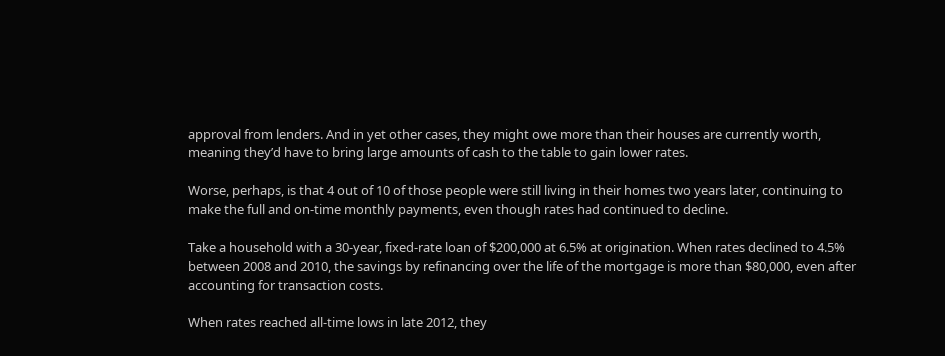approval from lenders. And in yet other cases, they might owe more than their houses are currently worth, meaning they’d have to bring large amounts of cash to the table to gain lower rates.

Worse, perhaps, is that 4 out of 10 of those people were still living in their homes two years later, continuing to make the full and on-time monthly payments, even though rates had continued to decline.

Take a household with a 30-year, fixed-rate loan of $200,000 at 6.5% at origination. When rates declined to 4.5% between 2008 and 2010, the savings by refinancing over the life of the mortgage is more than $80,000, even after accounting for transaction costs.

When rates reached all-time lows in late 2012, they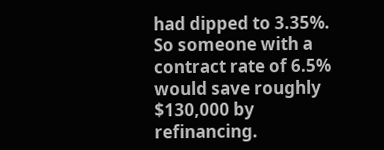had dipped to 3.35%. So someone with a contract rate of 6.5% would save roughly $130,000 by refinancing.